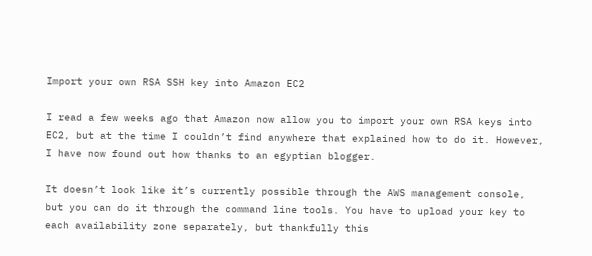Import your own RSA SSH key into Amazon EC2

I read a few weeks ago that Amazon now allow you to import your own RSA keys into EC2, but at the time I couldn’t find anywhere that explained how to do it. However, I have now found out how thanks to an egyptian blogger.

It doesn’t look like it’s currently possible through the AWS management console, but you can do it through the command line tools. You have to upload your key to each availability zone separately, but thankfully this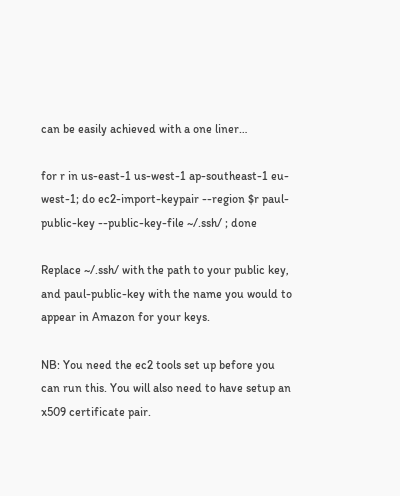can be easily achieved with a one liner…

for r in us-east-1 us-west-1 ap-southeast-1 eu-west-1; do ec2-import-keypair --region $r paul-public-key --public-key-file ~/.ssh/ ; done

Replace ~/.ssh/ with the path to your public key, and paul-public-key with the name you would to appear in Amazon for your keys.

NB: You need the ec2 tools set up before you can run this. You will also need to have setup an x509 certificate pair.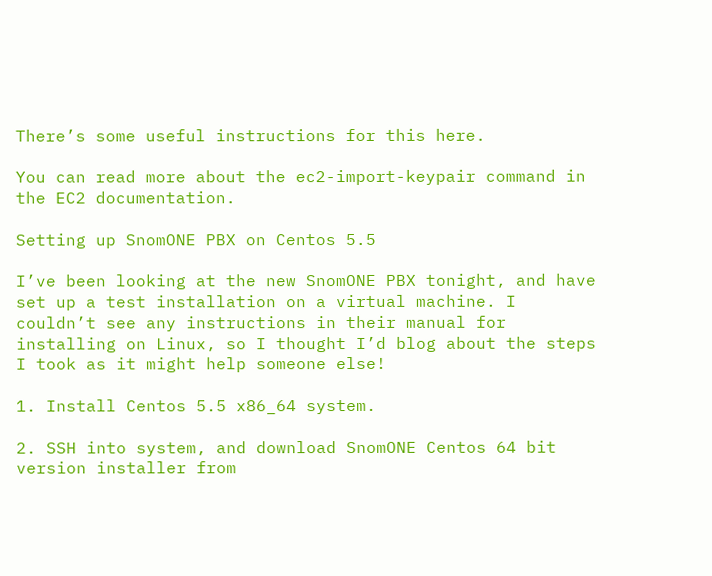There’s some useful instructions for this here.

You can read more about the ec2-import-keypair command in the EC2 documentation.

Setting up SnomONE PBX on Centos 5.5

I’ve been looking at the new SnomONE PBX tonight, and have set up a test installation on a virtual machine. I couldn’t see any instructions in their manual for installing on Linux, so I thought I’d blog about the steps I took as it might help someone else!

1. Install Centos 5.5 x86_64 system.

2. SSH into system, and download SnomONE Centos 64 bit version installer from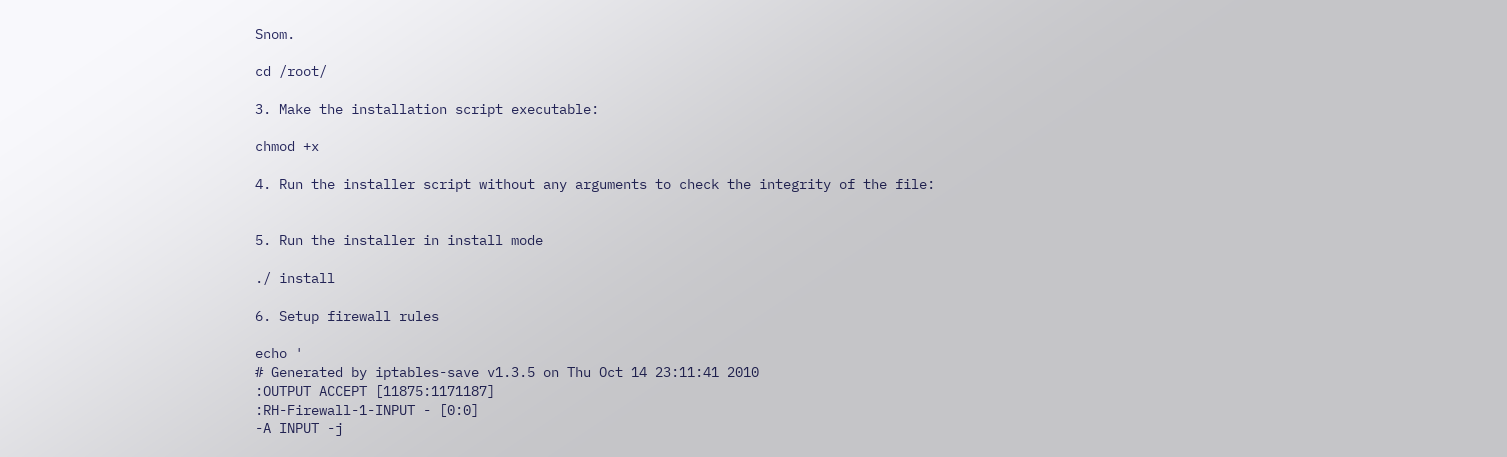Snom.

cd /root/

3. Make the installation script executable:

chmod +x

4. Run the installer script without any arguments to check the integrity of the file:


5. Run the installer in install mode

./ install

6. Setup firewall rules

echo '
# Generated by iptables-save v1.3.5 on Thu Oct 14 23:11:41 2010
:OUTPUT ACCEPT [11875:1171187]
:RH-Firewall-1-INPUT - [0:0]
-A INPUT -j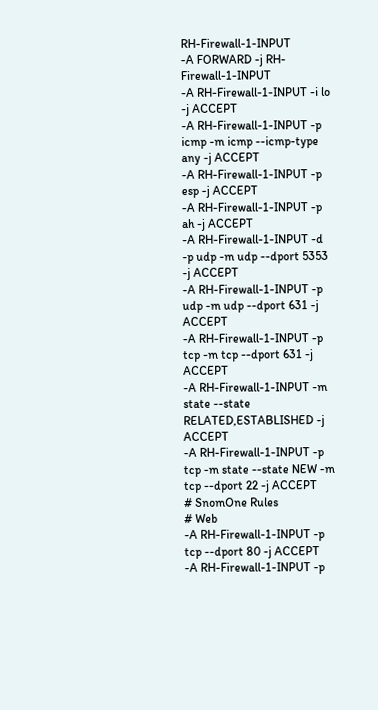RH-Firewall-1-INPUT
-A FORWARD -j RH-Firewall-1-INPUT
-A RH-Firewall-1-INPUT -i lo -j ACCEPT
-A RH-Firewall-1-INPUT -p icmp -m icmp --icmp-type any -j ACCEPT
-A RH-Firewall-1-INPUT -p esp -j ACCEPT
-A RH-Firewall-1-INPUT -p ah -j ACCEPT
-A RH-Firewall-1-INPUT -d -p udp -m udp --dport 5353 -j ACCEPT
-A RH-Firewall-1-INPUT -p udp -m udp --dport 631 -j ACCEPT
-A RH-Firewall-1-INPUT -p tcp -m tcp --dport 631 -j ACCEPT
-A RH-Firewall-1-INPUT -m state --state RELATED,ESTABLISHED -j ACCEPT
-A RH-Firewall-1-INPUT -p tcp -m state --state NEW -m tcp --dport 22 -j ACCEPT
# SnomOne Rules
# Web
-A RH-Firewall-1-INPUT -p tcp --dport 80 -j ACCEPT
-A RH-Firewall-1-INPUT -p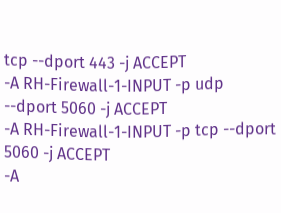tcp --dport 443 -j ACCEPT
-A RH-Firewall-1-INPUT -p udp --dport 5060 -j ACCEPT
-A RH-Firewall-1-INPUT -p tcp --dport 5060 -j ACCEPT
-A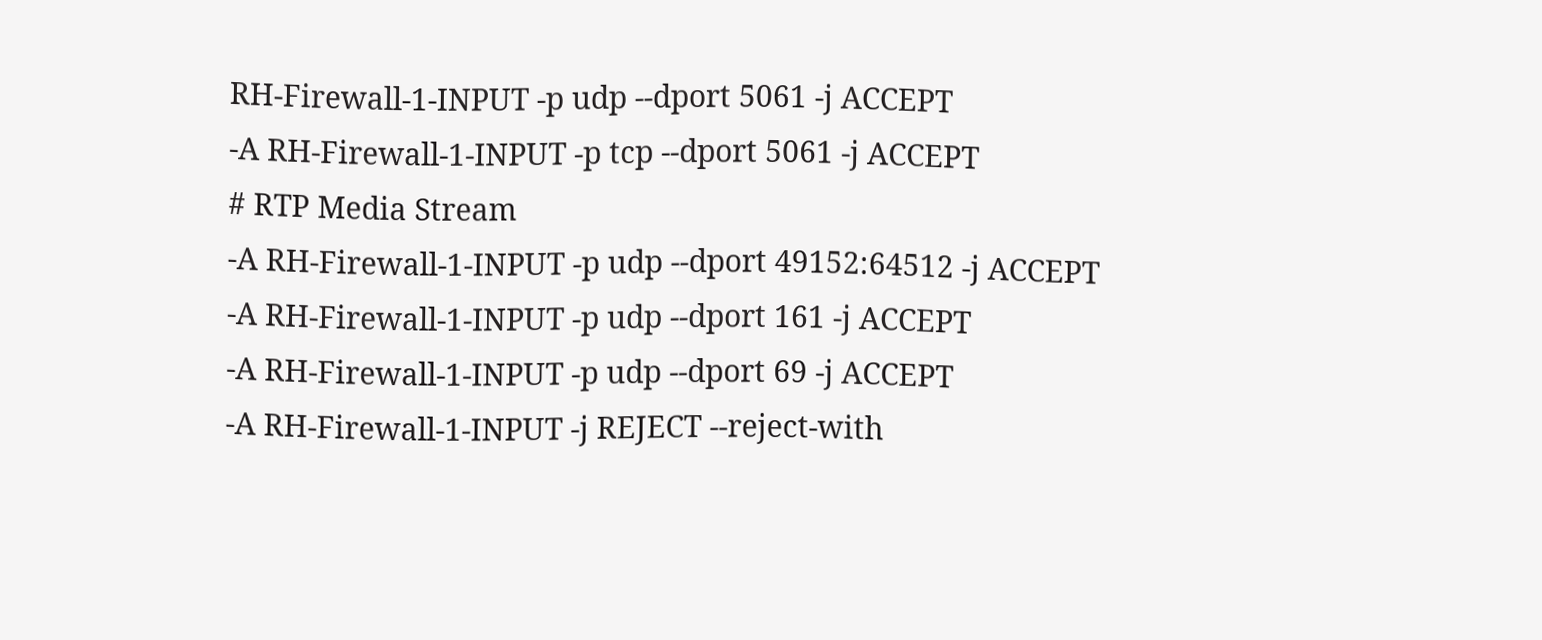RH-Firewall-1-INPUT -p udp --dport 5061 -j ACCEPT
-A RH-Firewall-1-INPUT -p tcp --dport 5061 -j ACCEPT
# RTP Media Stream
-A RH-Firewall-1-INPUT -p udp --dport 49152:64512 -j ACCEPT
-A RH-Firewall-1-INPUT -p udp --dport 161 -j ACCEPT
-A RH-Firewall-1-INPUT -p udp --dport 69 -j ACCEPT
-A RH-Firewall-1-INPUT -j REJECT --reject-with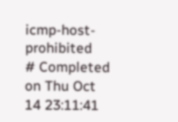icmp-host-prohibited
# Completed on Thu Oct 14 23:11:41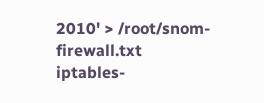2010' > /root/snom-firewall.txt
iptables-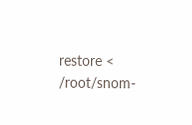restore < /root/snom-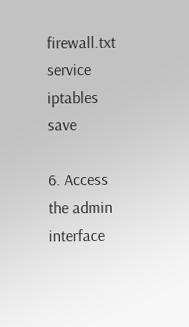firewall.txt
service iptables save

6. Access the admin interface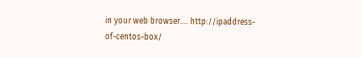in your web browser…. http://ipaddress-of-centos-box/